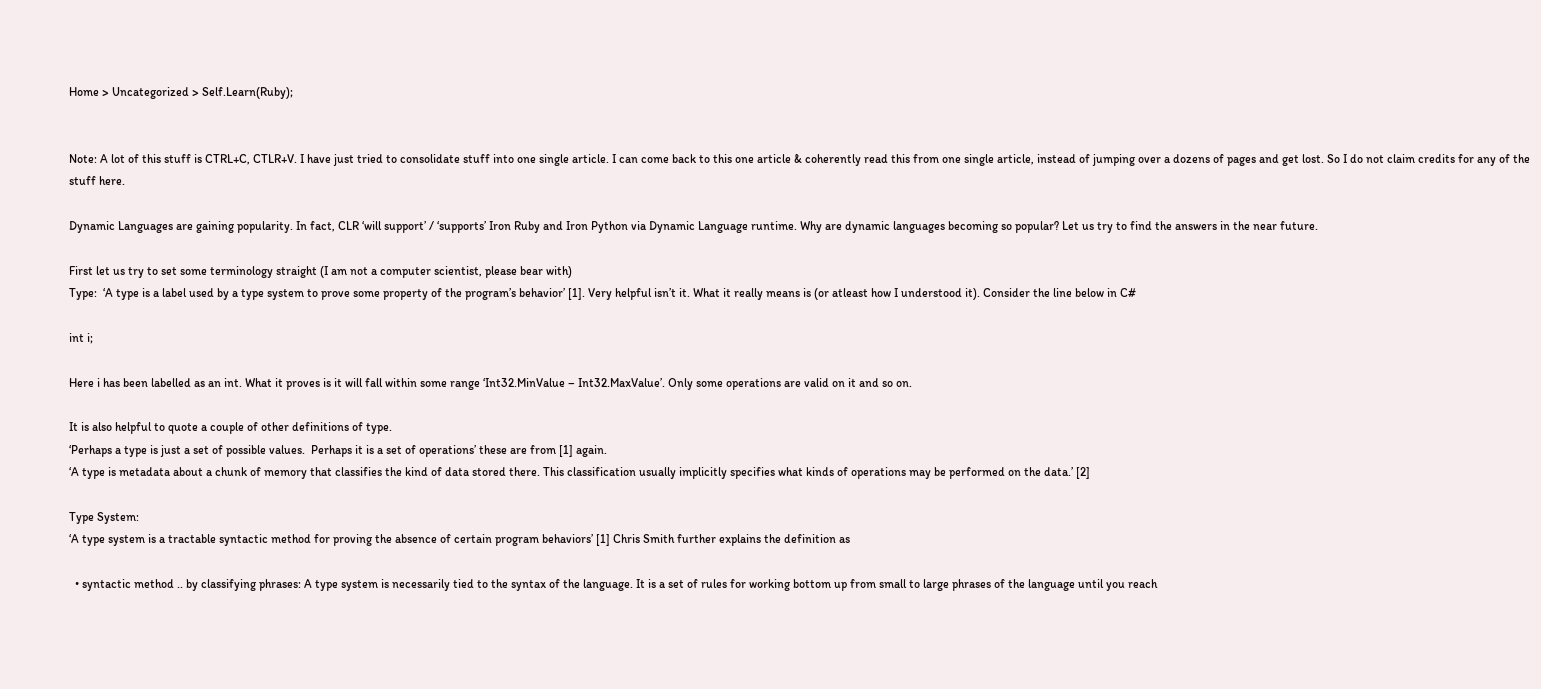Home > Uncategorized > Self.Learn(Ruby);


Note: A lot of this stuff is CTRL+C, CTLR+V. I have just tried to consolidate stuff into one single article. I can come back to this one article & coherently read this from one single article, instead of jumping over a dozens of pages and get lost. So I do not claim credits for any of the stuff here.

Dynamic Languages are gaining popularity. In fact, CLR ‘will support’ / ‘supports’ Iron Ruby and Iron Python via Dynamic Language runtime. Why are dynamic languages becoming so popular? Let us try to find the answers in the near future.

First let us try to set some terminology straight (I am not a computer scientist, please bear with)
Type:  ‘A type is a label used by a type system to prove some property of the program’s behavior’ [1]. Very helpful isn’t it. What it really means is (or atleast how I understood it). Consider the line below in C#

int i;

Here i has been labelled as an int. What it proves is it will fall within some range ‘Int32.MinValue – Int32.MaxValue’. Only some operations are valid on it and so on.

It is also helpful to quote a couple of other definitions of type.
‘Perhaps a type is just a set of possible values.  Perhaps it is a set of operations’ these are from [1] again.
‘A type is metadata about a chunk of memory that classifies the kind of data stored there. This classification usually implicitly specifies what kinds of operations may be performed on the data.’ [2]

Type System:
‘A type system is a tractable syntactic method for proving the absence of certain program behaviors’ [1] Chris Smith further explains the definition as

  • syntactic method .. by classifying phrases: A type system is necessarily tied to the syntax of the language. It is a set of rules for working bottom up from small to large phrases of the language until you reach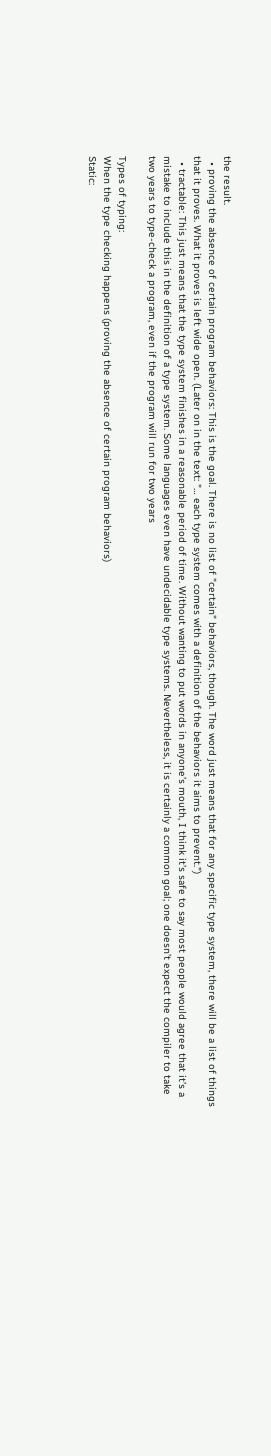the result.
  • proving the absence of certain program behaviors: This is the goal. There is no list of "certain" behaviors, though. The word just means that for any specific type system, there will be a list of things that it proves. What it proves is left wide open. (Later on in the text: "… each type system comes with a definition of the behaviors it aims to prevent.")
  • tractable: This just means that the type system finishes in a reasonable period of time. Without wanting to put words in anyone’s mouth, I think it’s safe to say most people would agree that it’s a mistake to include this in the definition of a type system. Some languages even have undecidable type systems. Nevertheless, it is certainly a common goal; one doesn’t expect the compiler to take two years to type-check a program, even if the program will run for two years

Types of typing:
When the type checking happens (proving the absence of certain program behaviors)
Static: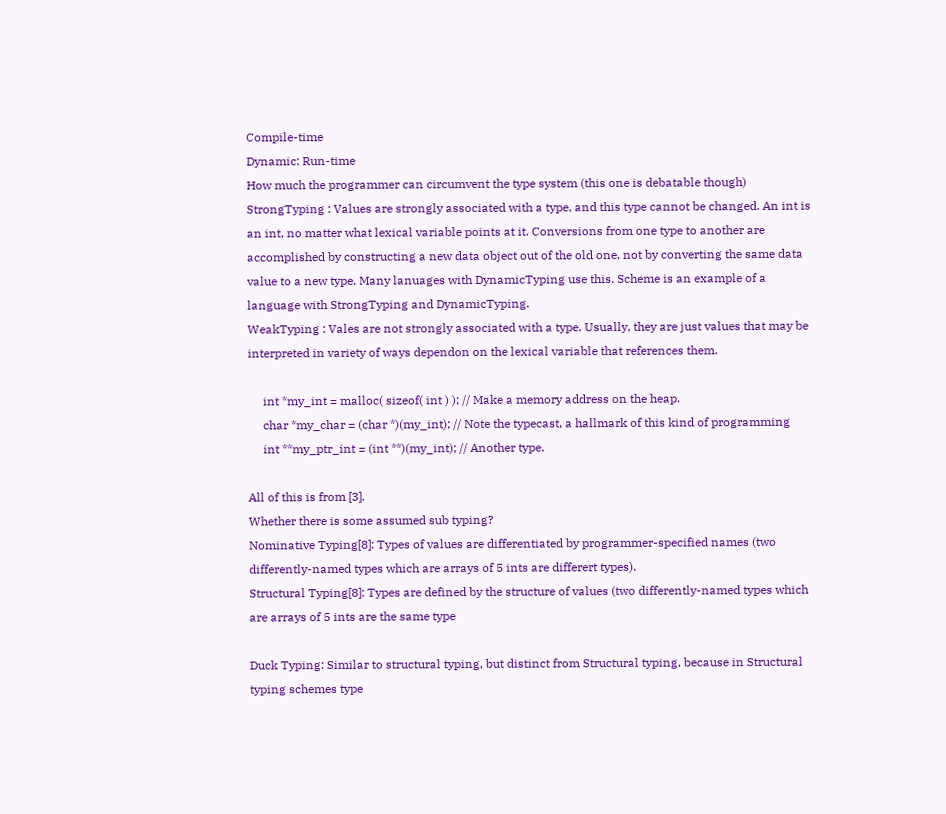Compile-time
Dynamic: Run-time
How much the programmer can circumvent the type system (this one is debatable though)
StrongTyping : Values are strongly associated with a type, and this type cannot be changed. An int is an int, no matter what lexical variable points at it. Conversions from one type to another are accomplished by constructing a new data object out of the old one, not by converting the same data value to a new type. Many lanuages with DynamicTyping use this. Scheme is an example of a language with StrongTyping and DynamicTyping.
WeakTyping : Vales are not strongly associated with a type. Usually, they are just values that may be interpreted in variety of ways dependon on the lexical variable that references them.

     int *my_int = malloc( sizeof( int ) ); // Make a memory address on the heap.
     char *my_char = (char *)(my_int); // Note the typecast, a hallmark of this kind of programming
     int **my_ptr_int = (int **)(my_int); // Another type.

All of this is from [3].
Whether there is some assumed sub typing?
Nominative Typing[8]: Types of values are differentiated by programmer-specified names (two differently-named types which are arrays of 5 ints are differert types).
Structural Typing[8]: Types are defined by the structure of values (two differently-named types which are arrays of 5 ints are the same type

Duck Typing: Similar to structural typing, but distinct from Structural typing, because in Structural typing schemes type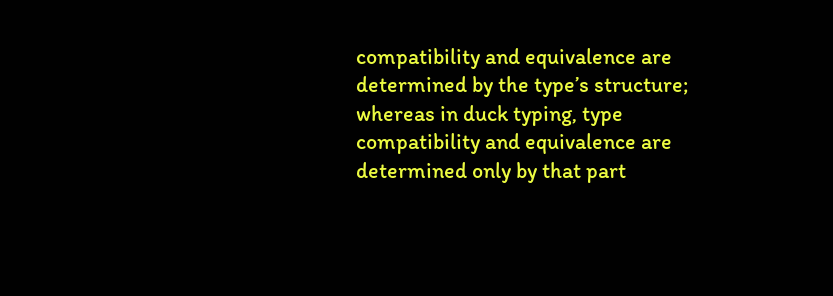compatibility and equivalence are determined by the type’s structure; whereas in duck typing, type compatibility and equivalence are determined only by that part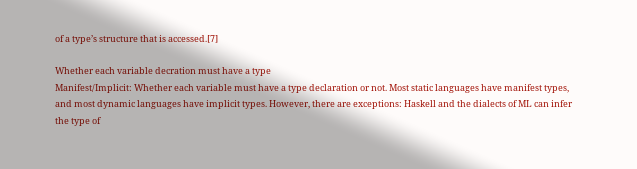of a type’s structure that is accessed.[7]

Whether each variable decration must have a type
Manifest/Implicit: Whether each variable must have a type declaration or not. Most static languages have manifest types, and most dynamic languages have implicit types. However, there are exceptions: Haskell and the dialects of ML can infer the type of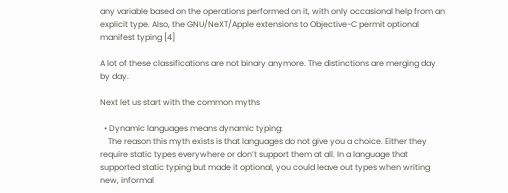any variable based on the operations performed on it, with only occasional help from an explicit type. Also, the GNU/NeXT/Apple extensions to Objective-C permit optional manifest typing [4]

A lot of these classifications are not binary anymore. The distinctions are merging day by day.

Next let us start with the common myths

  • Dynamic languages means dynamic typing:
    The reason this myth exists is that languages do not give you a choice. Either they require static types everywhere or don’t support them at all. In a language that supported static typing but made it optional, you could leave out types when writing new, informal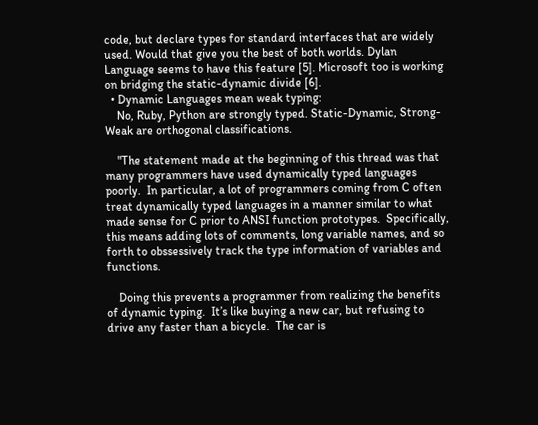code, but declare types for standard interfaces that are widely used. Would that give you the best of both worlds. Dylan Language seems to have this feature [5]. Microsoft too is working on bridging the static-dynamic divide [6].
  • Dynamic Languages mean weak typing:
    No, Ruby, Python are strongly typed. Static-Dynamic, Strong-Weak are orthogonal classifications.

    "The statement made at the beginning of this thread was that many programmers have used dynamically typed languages poorly.  In particular, a lot of programmers coming from C often treat dynamically typed languages in a manner similar to what made sense for C prior to ANSI function prototypes.  Specifically, this means adding lots of comments, long variable names, and so forth to obssessively track the type information of variables and functions.

    Doing this prevents a programmer from realizing the benefits of dynamic typing.  It’s like buying a new car, but refusing to drive any faster than a bicycle.  The car is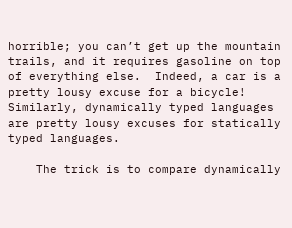horrible; you can’t get up the mountain trails, and it requires gasoline on top of everything else.  Indeed, a car is a pretty lousy excuse for a bicycle!  Similarly, dynamically typed languages are pretty lousy excuses for statically typed languages.

    The trick is to compare dynamically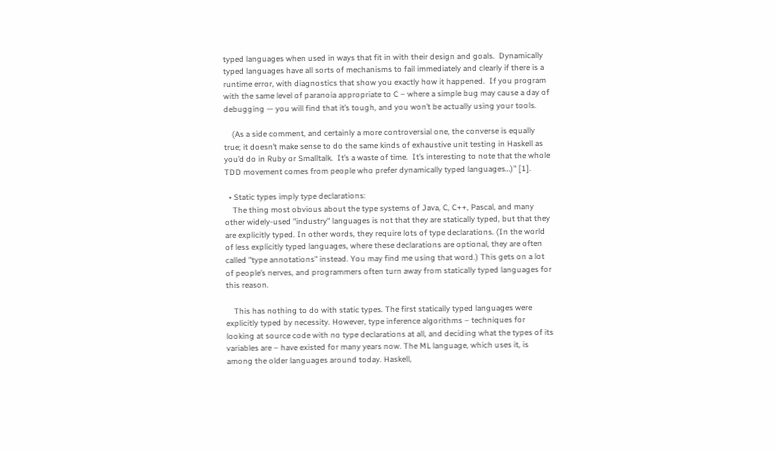typed languages when used in ways that fit in with their design and goals.  Dynamically typed languages have all sorts of mechanisms to fail immediately and clearly if there is a runtime error, with diagnostics that show you exactly how it happened.  If you program with the same level of paranoia appropriate to C – where a simple bug may cause a day of debugging — you will find that it’s tough, and you won’t be actually using your tools.

    (As a side comment, and certainly a more controversial one, the converse is equally true; it doesn’t make sense to do the same kinds of exhaustive unit testing in Haskell as you’d do in Ruby or Smalltalk.  It’s a waste of time.  It’s interesting to note that the whole TDD movement comes from people who prefer dynamically typed languages…)" [1].

  • Static types imply type declarations:
    The thing most obvious about the type systems of Java, C, C++, Pascal, and many other widely-used "industry" languages is not that they are statically typed, but that they are explicitly typed. In other words, they require lots of type declarations. (In the world of less explicitly typed languages, where these declarations are optional, they are often called "type annotations" instead. You may find me using that word.) This gets on a lot of people’s nerves, and programmers often turn away from statically typed languages for this reason.

    This has nothing to do with static types. The first statically typed languages were explicitly typed by necessity. However, type inference algorithms – techniques for looking at source code with no type declarations at all, and deciding what the types of its variables are – have existed for many years now. The ML language, which uses it, is among the older languages around today. Haskell,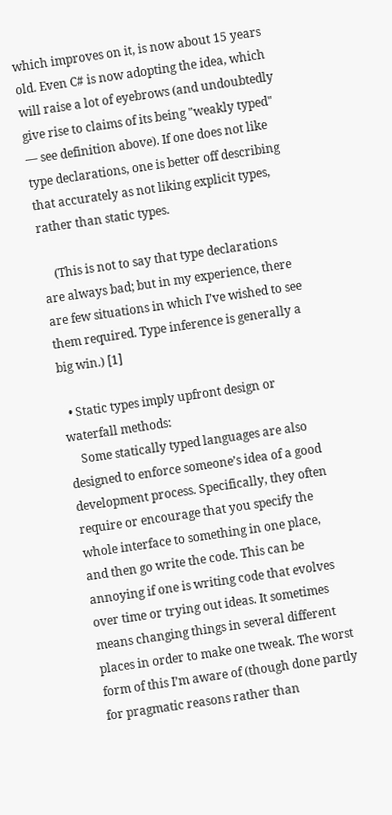which improves on it, is now about 15 years old. Even C# is now adopting the idea, which will raise a lot of eyebrows (and undoubtedly give rise to claims of its being "weakly typed" — see definition above). If one does not like type declarations, one is better off describing that accurately as not liking explicit types, rather than static types.

    (This is not to say that type declarations are always bad; but in my experience, there are few situations in which I’ve wished to see them required. Type inference is generally a big win.) [1]

  • Static types imply upfront design or waterfall methods:
    Some statically typed languages are also designed to enforce someone’s idea of a good development process. Specifically, they often require or encourage that you specify the whole interface to something in one place, and then go write the code. This can be annoying if one is writing code that evolves over time or trying out ideas. It sometimes means changing things in several different places in order to make one tweak. The worst form of this I’m aware of (though done partly for pragmatic reasons rather than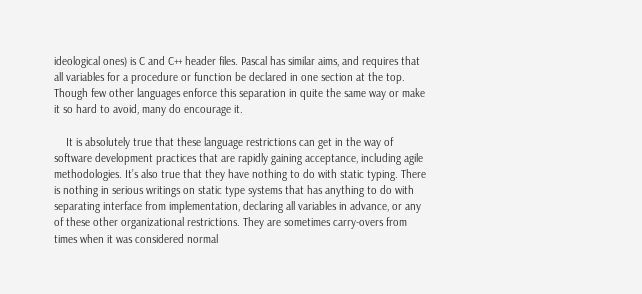ideological ones) is C and C++ header files. Pascal has similar aims, and requires that all variables for a procedure or function be declared in one section at the top. Though few other languages enforce this separation in quite the same way or make it so hard to avoid, many do encourage it.

    It is absolutely true that these language restrictions can get in the way of software development practices that are rapidly gaining acceptance, including agile methodologies. It’s also true that they have nothing to do with static typing. There is nothing in serious writings on static type systems that has anything to do with separating interface from implementation, declaring all variables in advance, or any of these other organizational restrictions. They are sometimes carry-overs from times when it was considered normal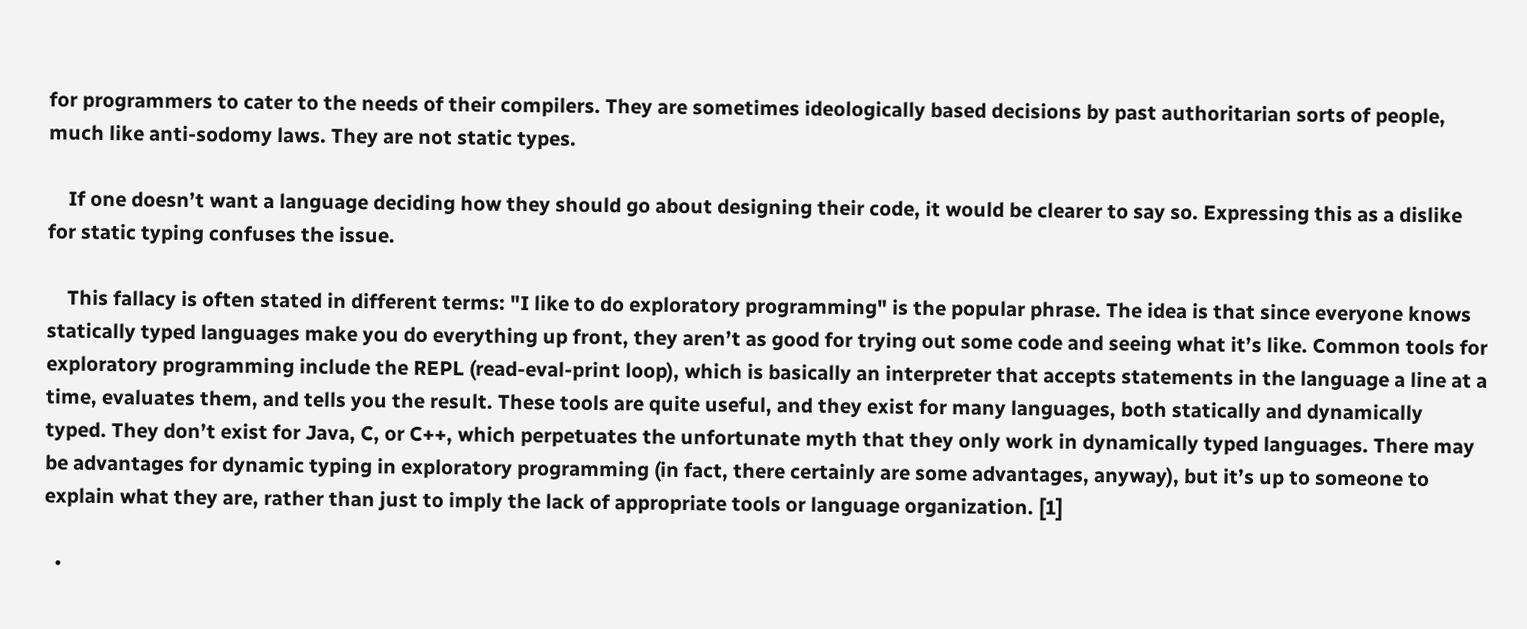for programmers to cater to the needs of their compilers. They are sometimes ideologically based decisions by past authoritarian sorts of people, much like anti-sodomy laws. They are not static types.

    If one doesn’t want a language deciding how they should go about designing their code, it would be clearer to say so. Expressing this as a dislike for static typing confuses the issue.

    This fallacy is often stated in different terms: "I like to do exploratory programming" is the popular phrase. The idea is that since everyone knows statically typed languages make you do everything up front, they aren’t as good for trying out some code and seeing what it’s like. Common tools for exploratory programming include the REPL (read-eval-print loop), which is basically an interpreter that accepts statements in the language a line at a time, evaluates them, and tells you the result. These tools are quite useful, and they exist for many languages, both statically and dynamically typed. They don’t exist for Java, C, or C++, which perpetuates the unfortunate myth that they only work in dynamically typed languages. There may be advantages for dynamic typing in exploratory programming (in fact, there certainly are some advantages, anyway), but it’s up to someone to explain what they are, rather than just to imply the lack of appropriate tools or language organization. [1]

  •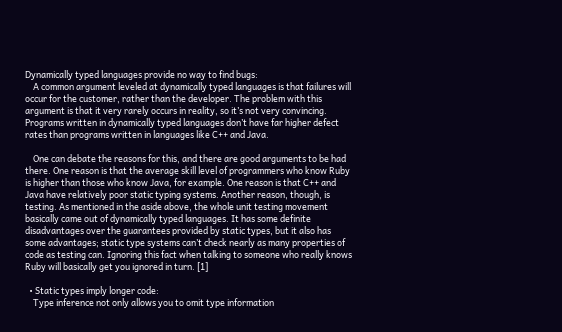Dynamically typed languages provide no way to find bugs:
    A common argument leveled at dynamically typed languages is that failures will occur for the customer, rather than the developer. The problem with this argument is that it very rarely occurs in reality, so it’s not very convincing. Programs written in dynamically typed languages don’t have far higher defect rates than programs written in languages like C++ and Java.

    One can debate the reasons for this, and there are good arguments to be had there. One reason is that the average skill level of programmers who know Ruby is higher than those who know Java, for example. One reason is that C++ and Java have relatively poor static typing systems. Another reason, though, is testing. As mentioned in the aside above, the whole unit testing movement basically came out of dynamically typed languages. It has some definite disadvantages over the guarantees provided by static types, but it also has some advantages; static type systems can’t check nearly as many properties of code as testing can. Ignoring this fact when talking to someone who really knows Ruby will basically get you ignored in turn. [1]

  • Static types imply longer code:
    Type inference not only allows you to omit type information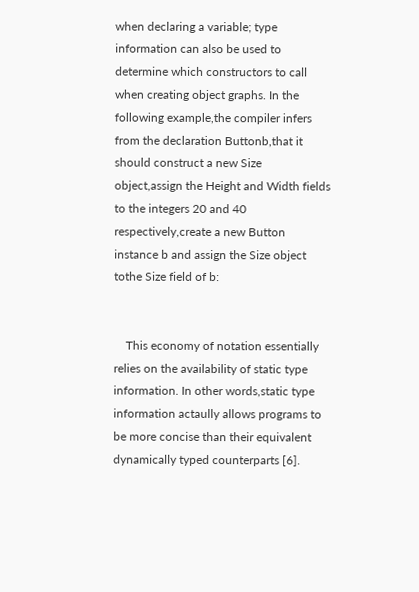when declaring a variable; type information can also be used to determine which constructors to call when creating object graphs. In the following example,the compiler infers from the declaration Buttonb,that it should construct a new Size object,assign the Height and Width fields to the integers 20 and 40 respectively,create a new Button instance b and assign the Size object tothe Size field of b:


    This economy of notation essentially relies on the availability of static type information. In other words,static type information actaully allows programs to be more concise than their equivalent dynamically typed counterparts [6].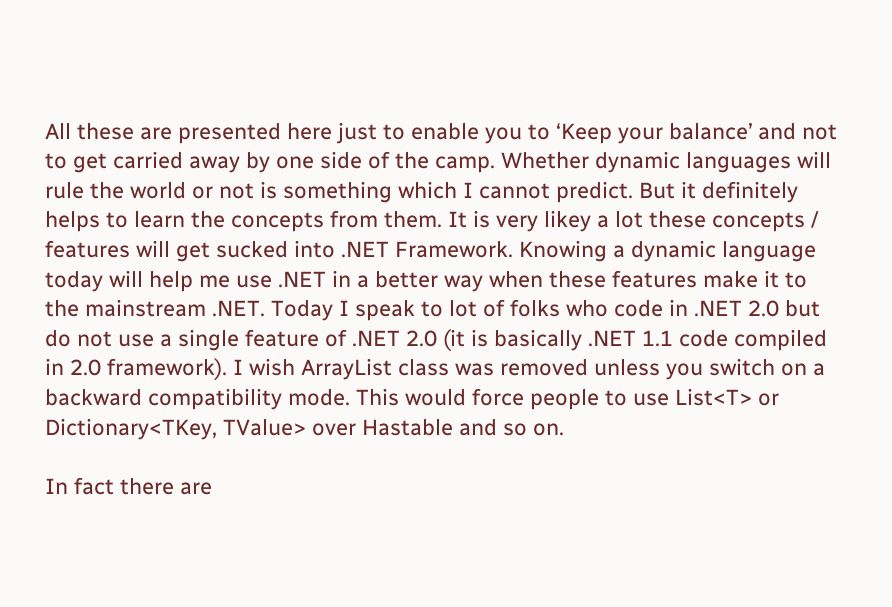All these are presented here just to enable you to ‘Keep your balance’ and not to get carried away by one side of the camp. Whether dynamic languages will rule the world or not is something which I cannot predict. But it definitely helps to learn the concepts from them. It is very likey a lot these concepts / features will get sucked into .NET Framework. Knowing a dynamic language today will help me use .NET in a better way when these features make it to the mainstream .NET. Today I speak to lot of folks who code in .NET 2.0 but do not use a single feature of .NET 2.0 (it is basically .NET 1.1 code compiled in 2.0 framework). I wish ArrayList class was removed unless you switch on a backward compatibility mode. This would force people to use List<T> or Dictionary<TKey, TValue> over Hastable and so on.

In fact there are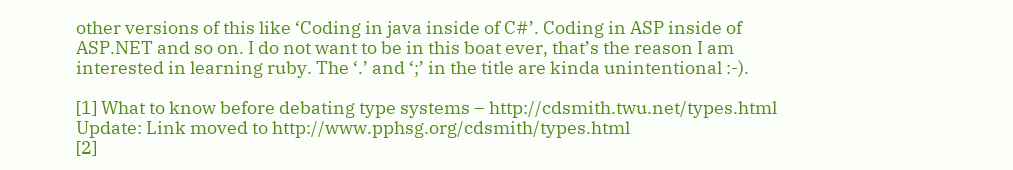other versions of this like ‘Coding in java inside of C#’. Coding in ASP inside of ASP.NET and so on. I do not want to be in this boat ever, that’s the reason I am interested in learning ruby. The ‘.’ and ‘;’ in the title are kinda unintentional :-).

[1] What to know before debating type systems – http://cdsmith.twu.net/types.html Update: Link moved to http://www.pphsg.org/cdsmith/types.html
[2]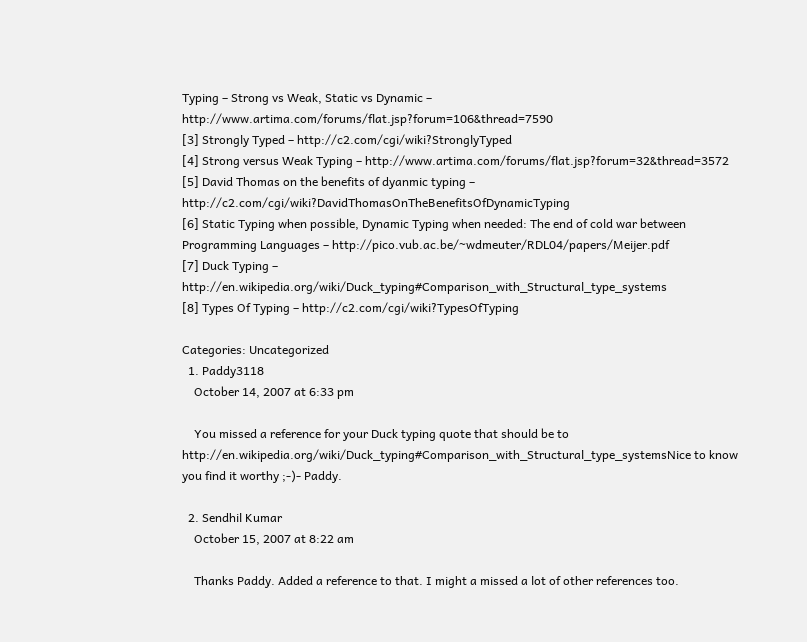Typing – Strong vs Weak, Static vs Dynamic – http://www.artima.com/forums/flat.jsp?forum=106&thread=7590
[3] Strongly Typed – http://c2.com/cgi/wiki?StronglyTyped
[4] Strong versus Weak Typing – http://www.artima.com/forums/flat.jsp?forum=32&thread=3572
[5] David Thomas on the benefits of dyanmic typing – http://c2.com/cgi/wiki?DavidThomasOnTheBenefitsOfDynamicTyping
[6] Static Typing when possible, Dynamic Typing when needed: The end of cold war between Programming Languages – http://pico.vub.ac.be/~wdmeuter/RDL04/papers/Meijer.pdf
[7] Duck Typing –  http://en.wikipedia.org/wiki/Duck_typing#Comparison_with_Structural_type_systems
[8] Types Of Typing – http://c2.com/cgi/wiki?TypesOfTyping

Categories: Uncategorized
  1. Paddy3118
    October 14, 2007 at 6:33 pm

    You missed a reference for your Duck typing quote that should be to http://en.wikipedia.org/wiki/Duck_typing#Comparison_with_Structural_type_systemsNice to know you find it worthy ;-)- Paddy.

  2. Sendhil Kumar
    October 15, 2007 at 8:22 am

    Thanks Paddy. Added a reference to that. I might a missed a lot of other references too.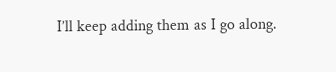I’ll keep adding them as I go along.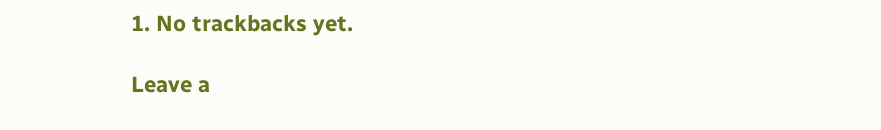1. No trackbacks yet.

Leave a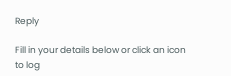Reply

Fill in your details below or click an icon to log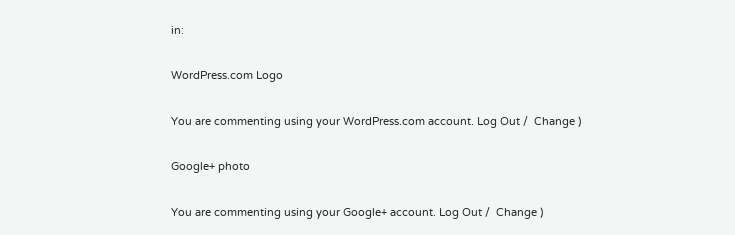in:

WordPress.com Logo

You are commenting using your WordPress.com account. Log Out /  Change )

Google+ photo

You are commenting using your Google+ account. Log Out /  Change )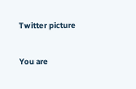Twitter picture

You are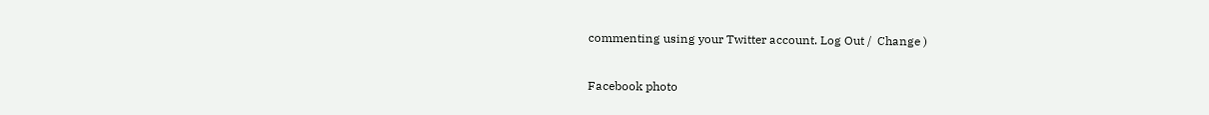commenting using your Twitter account. Log Out /  Change )

Facebook photo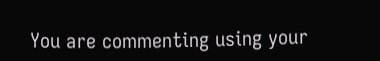You are commenting using your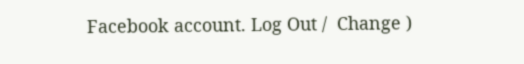Facebook account. Log Out /  Change )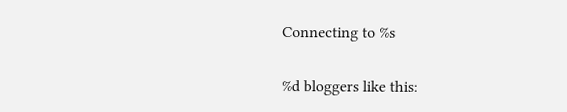Connecting to %s

%d bloggers like this: